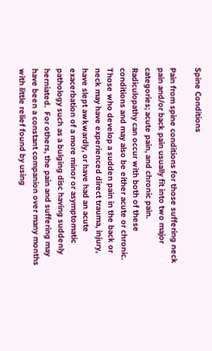Spine Conditions

Pain from spine conditions for those suffering neck pain and/or back pain usually fit into two major categories; acute pain, and chronic pain.  Radiculopathy can occur with both of these conditions and may also be either acute or chronic.  Those who develop a sudden pain in the back or neck may have experienced direct trauma, injury, have slept awkwardly, or have had an acute exacerbation of a more minor or asymptomatic pathology such as a bulging disc having suddenly herniated.  For others, the pain and suffering may have been a constant companion over many months with little relief found by using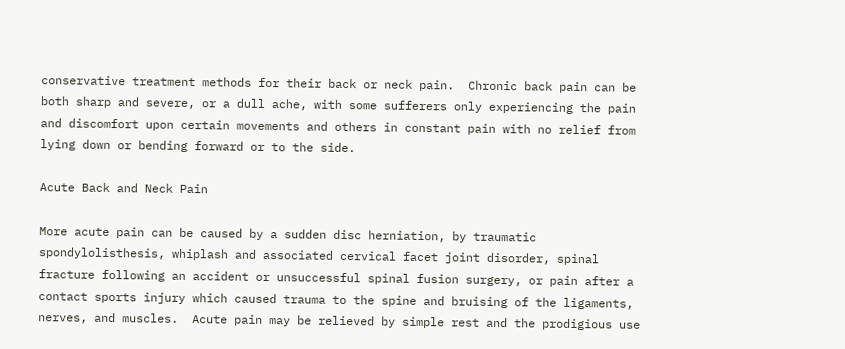conservative treatment methods for their back or neck pain.  Chronic back pain can be both sharp and severe, or a dull ache, with some sufferers only experiencing the pain and discomfort upon certain movements and others in constant pain with no relief from lying down or bending forward or to the side.

Acute Back and Neck Pain

More acute pain can be caused by a sudden disc herniation, by traumatic spondylolisthesis, whiplash and associated cervical facet joint disorder, spinal fracture following an accident or unsuccessful spinal fusion surgery, or pain after a contact sports injury which caused trauma to the spine and bruising of the ligaments, nerves, and muscles.  Acute pain may be relieved by simple rest and the prodigious use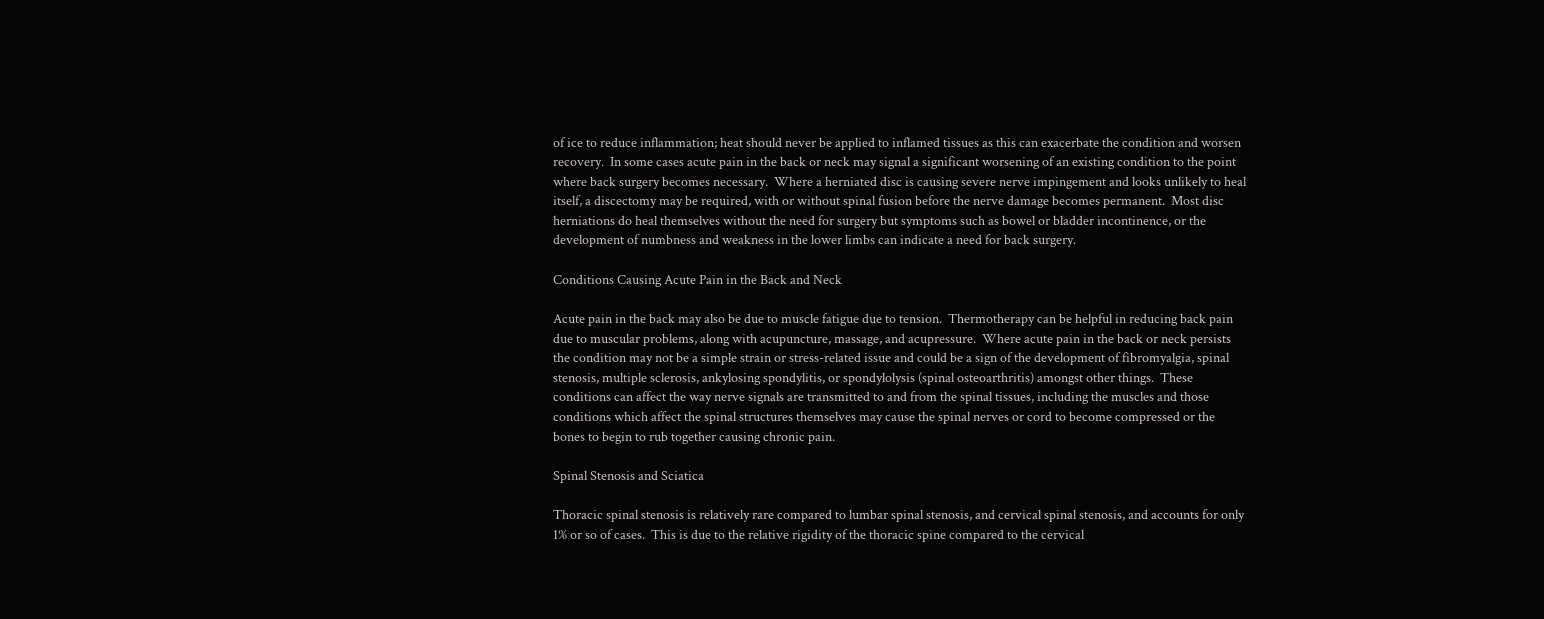of ice to reduce inflammation; heat should never be applied to inflamed tissues as this can exacerbate the condition and worsen recovery.  In some cases acute pain in the back or neck may signal a significant worsening of an existing condition to the point where back surgery becomes necessary.  Where a herniated disc is causing severe nerve impingement and looks unlikely to heal itself, a discectomy may be required, with or without spinal fusion before the nerve damage becomes permanent.  Most disc herniations do heal themselves without the need for surgery but symptoms such as bowel or bladder incontinence, or the development of numbness and weakness in the lower limbs can indicate a need for back surgery.

Conditions Causing Acute Pain in the Back and Neck

Acute pain in the back may also be due to muscle fatigue due to tension.  Thermotherapy can be helpful in reducing back pain due to muscular problems, along with acupuncture, massage, and acupressure.  Where acute pain in the back or neck persists the condition may not be a simple strain or stress-related issue and could be a sign of the development of fibromyalgia, spinal stenosis, multiple sclerosis, ankylosing spondylitis, or spondylolysis (spinal osteoarthritis) amongst other things.  These conditions can affect the way nerve signals are transmitted to and from the spinal tissues, including the muscles and those conditions which affect the spinal structures themselves may cause the spinal nerves or cord to become compressed or the bones to begin to rub together causing chronic pain.

Spinal Stenosis and Sciatica

Thoracic spinal stenosis is relatively rare compared to lumbar spinal stenosis, and cervical spinal stenosis, and accounts for only 1% or so of cases.  This is due to the relative rigidity of the thoracic spine compared to the cervical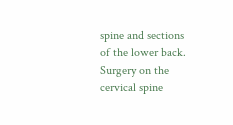spine and sections of the lower back.  Surgery on the cervical spine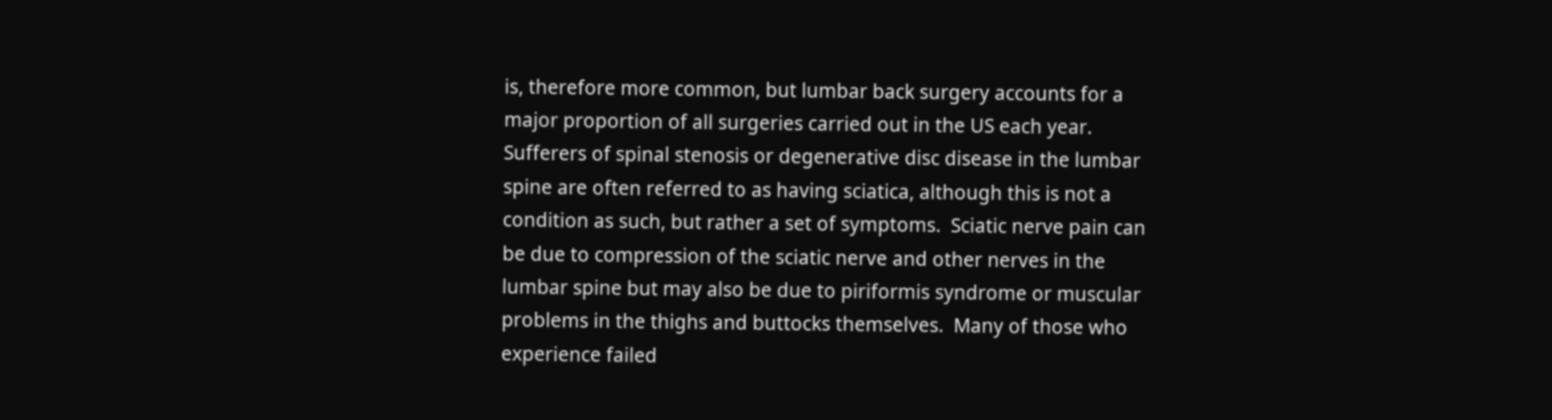is, therefore more common, but lumbar back surgery accounts for a major proportion of all surgeries carried out in the US each year.  Sufferers of spinal stenosis or degenerative disc disease in the lumbar spine are often referred to as having sciatica, although this is not a condition as such, but rather a set of symptoms.  Sciatic nerve pain can be due to compression of the sciatic nerve and other nerves in the lumbar spine but may also be due to piriformis syndrome or muscular problems in the thighs and buttocks themselves.  Many of those who experience failed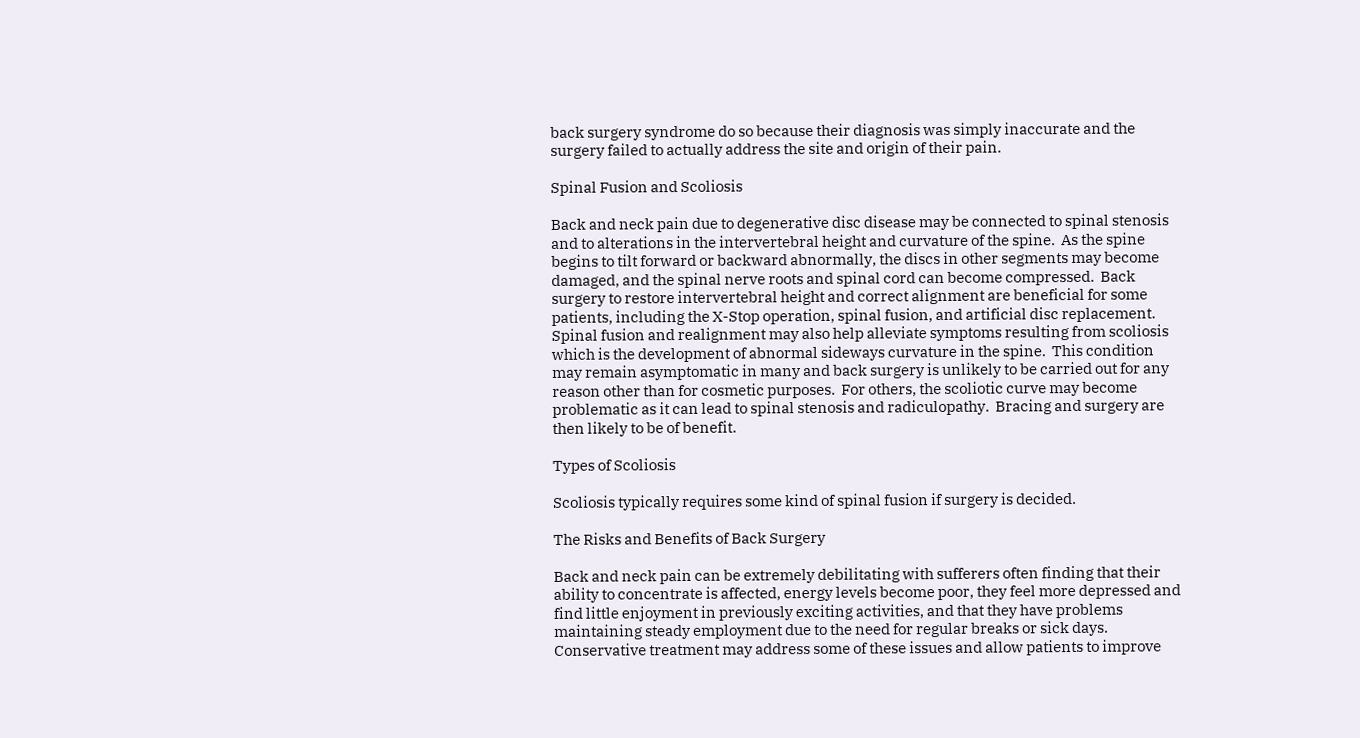back surgery syndrome do so because their diagnosis was simply inaccurate and the surgery failed to actually address the site and origin of their pain.

Spinal Fusion and Scoliosis

Back and neck pain due to degenerative disc disease may be connected to spinal stenosis and to alterations in the intervertebral height and curvature of the spine.  As the spine begins to tilt forward or backward abnormally, the discs in other segments may become damaged, and the spinal nerve roots and spinal cord can become compressed.  Back surgery to restore intervertebral height and correct alignment are beneficial for some patients, including the X-Stop operation, spinal fusion, and artificial disc replacement.  Spinal fusion and realignment may also help alleviate symptoms resulting from scoliosis which is the development of abnormal sideways curvature in the spine.  This condition may remain asymptomatic in many and back surgery is unlikely to be carried out for any reason other than for cosmetic purposes.  For others, the scoliotic curve may become problematic as it can lead to spinal stenosis and radiculopathy.  Bracing and surgery are then likely to be of benefit.

Types of Scoliosis

Scoliosis typically requires some kind of spinal fusion if surgery is decided.

The Risks and Benefits of Back Surgery

Back and neck pain can be extremely debilitating with sufferers often finding that their ability to concentrate is affected, energy levels become poor, they feel more depressed and find little enjoyment in previously exciting activities, and that they have problems maintaining steady employment due to the need for regular breaks or sick days.  Conservative treatment may address some of these issues and allow patients to improve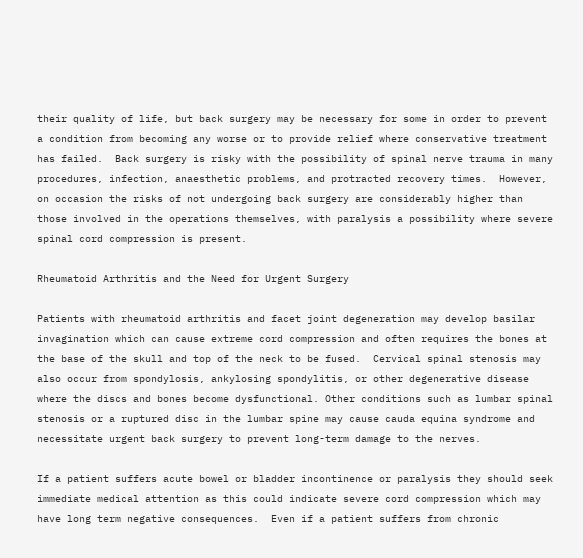their quality of life, but back surgery may be necessary for some in order to prevent a condition from becoming any worse or to provide relief where conservative treatment has failed.  Back surgery is risky with the possibility of spinal nerve trauma in many procedures, infection, anaesthetic problems, and protracted recovery times.  However, on occasion the risks of not undergoing back surgery are considerably higher than those involved in the operations themselves, with paralysis a possibility where severe spinal cord compression is present.

Rheumatoid Arthritis and the Need for Urgent Surgery

Patients with rheumatoid arthritis and facet joint degeneration may develop basilar invagination which can cause extreme cord compression and often requires the bones at the base of the skull and top of the neck to be fused.  Cervical spinal stenosis may also occur from spondylosis, ankylosing spondylitis, or other degenerative disease where the discs and bones become dysfunctional. Other conditions such as lumbar spinal stenosis or a ruptured disc in the lumbar spine may cause cauda equina syndrome and necessitate urgent back surgery to prevent long-term damage to the nerves.

If a patient suffers acute bowel or bladder incontinence or paralysis they should seek immediate medical attention as this could indicate severe cord compression which may have long term negative consequences.  Even if a patient suffers from chronic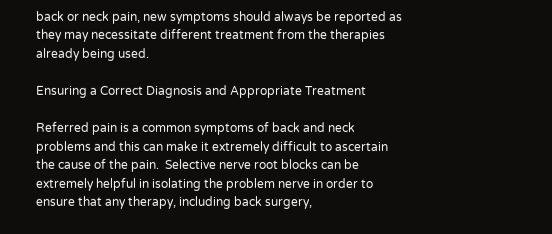back or neck pain, new symptoms should always be reported as they may necessitate different treatment from the therapies already being used.

Ensuring a Correct Diagnosis and Appropriate Treatment

Referred pain is a common symptoms of back and neck problems and this can make it extremely difficult to ascertain the cause of the pain.  Selective nerve root blocks can be extremely helpful in isolating the problem nerve in order to ensure that any therapy, including back surgery,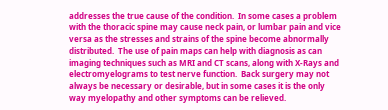addresses the true cause of the condition.  In some cases a problem with the thoracic spine may cause neck pain, or lumbar pain and vice versa as the stresses and strains of the spine become abnormally distributed.  The use of pain maps can help with diagnosis as can imaging techniques such as MRI and CT scans, along with X-Rays and electromyelograms to test nerve function.  Back surgery may not always be necessary or desirable, but in some cases it is the only way myelopathy and other symptoms can be relieved.